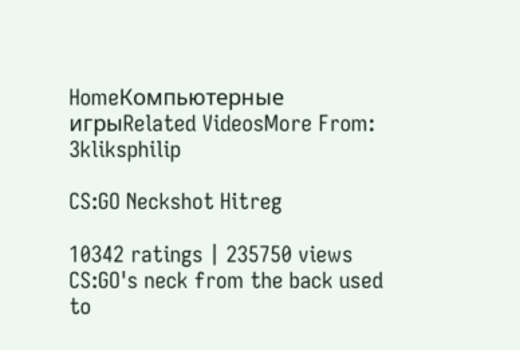HomeКомпьютерные игрыRelated VideosMore From: 3kliksphilip

CS:GO Neckshot Hitreg

10342 ratings | 235750 views
CS:GO's neck from the back used to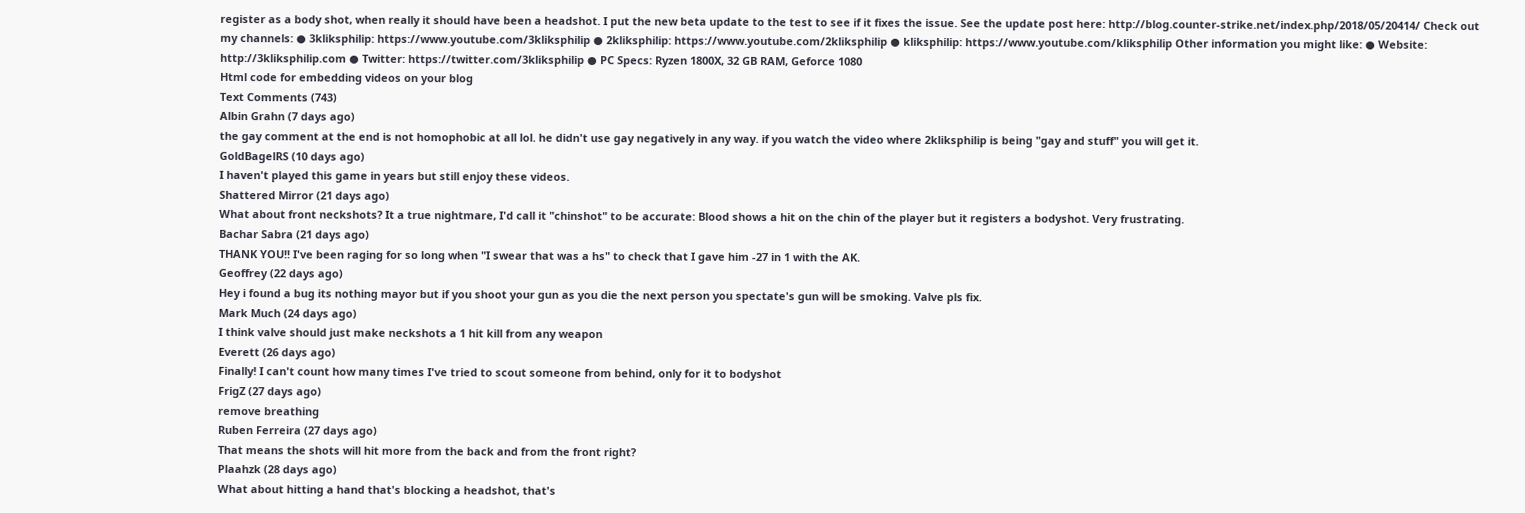register as a body shot, when really it should have been a headshot. I put the new beta update to the test to see if it fixes the issue. See the update post here: http://blog.counter-strike.net/index.php/2018/05/20414/ Check out my channels: ● 3kliksphilip: https://www.youtube.com/3kliksphilip ● 2kliksphilip: https://www.youtube.com/2kliksphilip ● kliksphilip: https://www.youtube.com/kliksphilip Other information you might like: ● Website: http://3kliksphilip.com ● Twitter: https://twitter.com/3kliksphilip ● PC Specs: Ryzen 1800X, 32 GB RAM, Geforce 1080
Html code for embedding videos on your blog
Text Comments (743)
Albin Grahn (7 days ago)
the gay comment at the end is not homophobic at all lol. he didn't use gay negatively in any way. if you watch the video where 2kliksphilip is being "gay and stuff" you will get it.
GoldBagelRS (10 days ago)
I haven't played this game in years but still enjoy these videos.
Shattered Mirror (21 days ago)
What about front neckshots? It a true nightmare, I'd call it "chinshot" to be accurate: Blood shows a hit on the chin of the player but it registers a bodyshot. Very frustrating.
Bachar Sabra (21 days ago)
THANK YOU!! I've been raging for so long when "I swear that was a hs" to check that I gave him -27 in 1 with the AK.
Geoffrey (22 days ago)
Hey i found a bug its nothing mayor but if you shoot your gun as you die the next person you spectate's gun will be smoking. Valve pls fix.
Mark Much (24 days ago)
I think valve should just make neckshots a 1 hit kill from any weapon
Everett (26 days ago)
Finally! I can't count how many times I've tried to scout someone from behind, only for it to bodyshot
FrigZ (27 days ago)
remove breathing
Ruben Ferreira (27 days ago)
That means the shots will hit more from the back and from the front right?
Plaahzk (28 days ago)
What about hitting a hand that's blocking a headshot, that's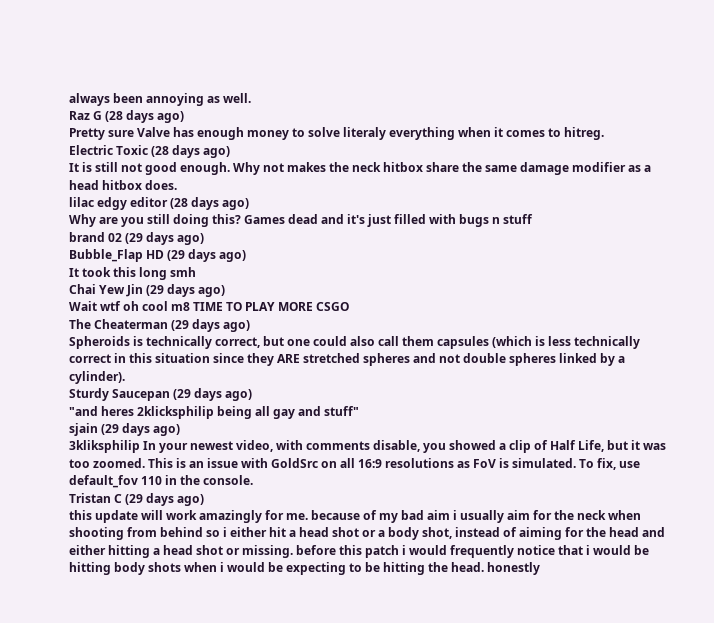always been annoying as well.
Raz G (28 days ago)
Pretty sure Valve has enough money to solve literaly everything when it comes to hitreg.
Electric Toxic (28 days ago)
It is still not good enough. Why not makes the neck hitbox share the same damage modifier as a head hitbox does.
lilac edgy editor (28 days ago)
Why are you still doing this? Games dead and it's just filled with bugs n stuff
brand 02 (29 days ago)
Bubble_Flap HD (29 days ago)
It took this long smh
Chai Yew Jin (29 days ago)
Wait wtf oh cool m8 TIME TO PLAY MORE CSGO
The Cheaterman (29 days ago)
Spheroids is technically correct, but one could also call them capsules (which is less technically correct in this situation since they ARE stretched spheres and not double spheres linked by a cylinder).
Sturdy Saucepan (29 days ago)
"and heres 2klicksphilip being all gay and stuff"
sjain (29 days ago)
3kliksphilip In your newest video, with comments disable, you showed a clip of Half Life, but it was too zoomed. This is an issue with GoldSrc on all 16:9 resolutions as FoV is simulated. To fix, use default_fov 110 in the console.
Tristan C (29 days ago)
this update will work amazingly for me. because of my bad aim i usually aim for the neck when shooting from behind so i either hit a head shot or a body shot, instead of aiming for the head and either hitting a head shot or missing. before this patch i would frequently notice that i would be hitting body shots when i would be expecting to be hitting the head. honestly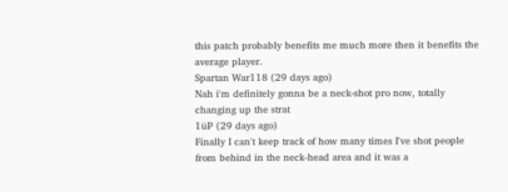this patch probably benefits me much more then it benefits the average player.
Spartan War118 (29 days ago)
Nah i'm definitely gonna be a neck-shot pro now, totally changing up the strat
1üP (29 days ago)
Finally I can't keep track of how many times I've shot people from behind in the neck-head area and it was a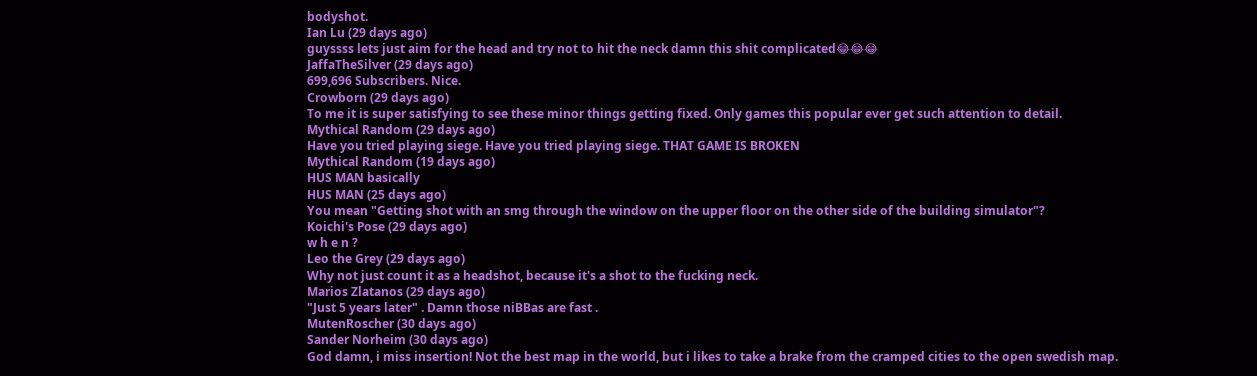bodyshot.
Ian Lu (29 days ago)
guyssss lets just aim for the head and try not to hit the neck damn this shit complicated😂😂😂
JaffaTheSilver (29 days ago)
699,696 Subscribers. Nice.
Crowborn (29 days ago)
To me it is super satisfying to see these minor things getting fixed. Only games this popular ever get such attention to detail.
Mythical Random (29 days ago)
Have you tried playing siege. Have you tried playing siege. THAT GAME IS BROKEN
Mythical Random (19 days ago)
HUS MAN basically
HUS MAN (25 days ago)
You mean "Getting shot with an smg through the window on the upper floor on the other side of the building simulator"?
Koichi's Pose (29 days ago)
w h e n ?
Leo the Grey (29 days ago)
Why not just count it as a headshot, because it's a shot to the fucking neck.
Marios Zlatanos (29 days ago)
"Just 5 years later" . Damn those niBBas are fast .
MutenRoscher (30 days ago)
Sander Norheim (30 days ago)
God damn, i miss insertion! Not the best map in the world, but i likes to take a brake from the cramped cities to the open swedish map.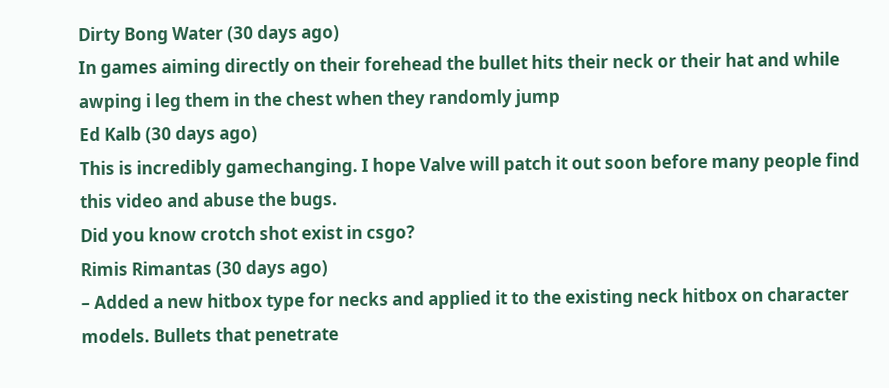Dirty Bong Water (30 days ago)
In games aiming directly on their forehead the bullet hits their neck or their hat and while awping i leg them in the chest when they randomly jump
Ed Kalb (30 days ago)
This is incredibly gamechanging. I hope Valve will patch it out soon before many people find this video and abuse the bugs.
Did you know crotch shot exist in csgo?
Rimis Rimantas (30 days ago)
– Added a new hitbox type for necks and applied it to the existing neck hitbox on character models. Bullets that penetrate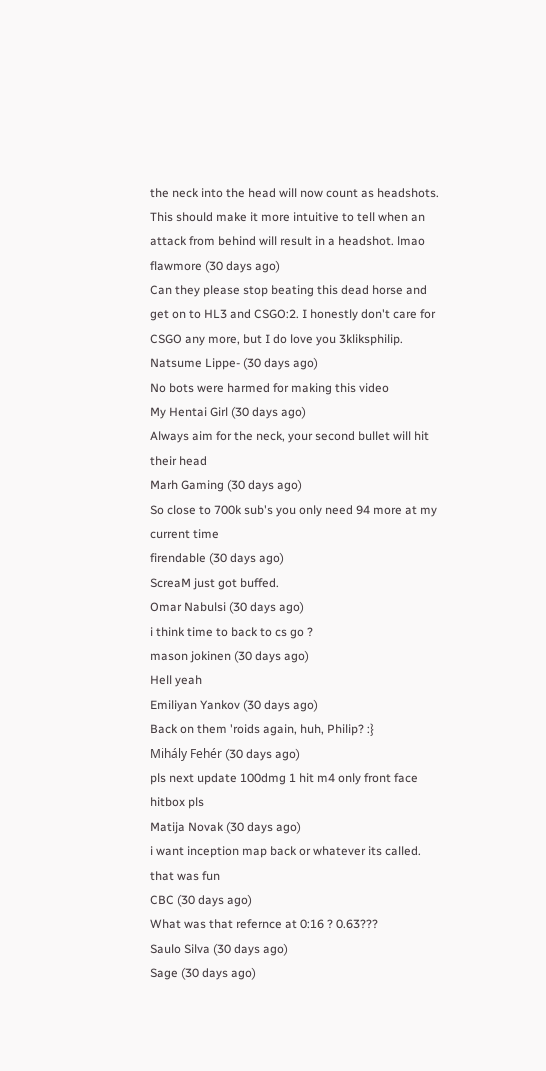the neck into the head will now count as headshots. This should make it more intuitive to tell when an attack from behind will result in a headshot. lmao
flawmore (30 days ago)
Can they please stop beating this dead horse and get on to HL3 and CSGO:2. I honestly don't care for CSGO any more, but I do love you 3kliksphilip.
Natsume Lippe- (30 days ago)
No bots were harmed for making this video
My Hentai Girl (30 days ago)
Always aim for the neck, your second bullet will hit their head
Marh Gaming (30 days ago)
So close to 700k sub's you only need 94 more at my current time
firendable (30 days ago)
ScreaM just got buffed.
Omar Nabulsi (30 days ago)
i think time to back to cs go ?
mason jokinen (30 days ago)
Hell yeah
Emiliyan Yankov (30 days ago)
Back on them 'roids again, huh, Philip? :}
Mihály Fehér (30 days ago)
pls next update 100dmg 1 hit m4 only front face hitbox pls
Matija Novak (30 days ago)
i want inception map back or whatever its called. that was fun
CBC (30 days ago)
What was that refernce at 0:16 ? 0.63???
Saulo Silva (30 days ago)
Sage (30 days ago)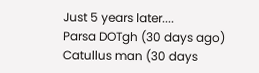Just 5 years later....
Parsa DOTgh (30 days ago)
Catullus man (30 days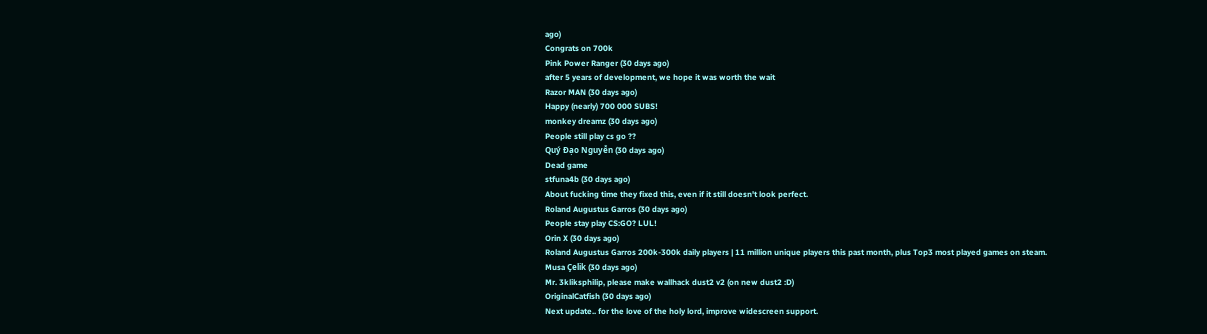ago)
Congrats on 700k
Pink Power Ranger (30 days ago)
after 5 years of development, we hope it was worth the wait
Razor MAN (30 days ago)
Happy (nearly) 700 000 SUBS!
monkey dreamz (30 days ago)
People still play cs go ??
Quý Đạo Nguyễn (30 days ago)
Dead game
stfuna4b (30 days ago)
About fucking time they fixed this, even if it still doesn't look perfect.
Roland Augustus Garros (30 days ago)
People stay play CS:GO? LUL!
Orin X (30 days ago)
Roland Augustus Garros 200k-300k daily players | 11 million unique players this past month, plus Top3 most played games on steam.
Musa Çelik (30 days ago)
Mr. 3kliksphilip, please make wallhack dust2 v2 (on new dust2 :D)
OriginalCatfish (30 days ago)
Next update.. for the love of the holy lord, improve widescreen support.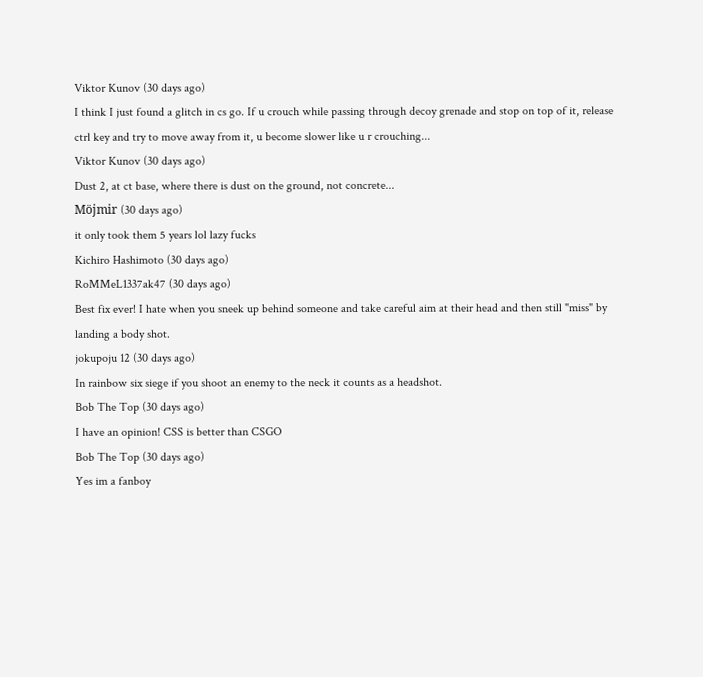Viktor Kunov (30 days ago)
I think I just found a glitch in cs go. If u crouch while passing through decoy grenade and stop on top of it, release ctrl key and try to move away from it, u become slower like u r crouching...
Viktor Kunov (30 days ago)
Dust 2, at ct base, where there is dust on the ground, not concrete...
Möjmir (30 days ago)
it only took them 5 years lol lazy fucks
Kichiro Hashimoto (30 days ago)
RoMMeL1337ak47 (30 days ago)
Best fix ever! I hate when you sneek up behind someone and take careful aim at their head and then still "miss" by landing a body shot.
jokupoju 12 (30 days ago)
In rainbow six siege if you shoot an enemy to the neck it counts as a headshot.
Bob The Top (30 days ago)
I have an opinion! CSS is better than CSGO
Bob The Top (30 days ago)
Yes im a fanboy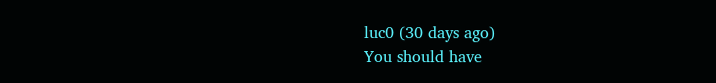luc0 (30 days ago)
You should have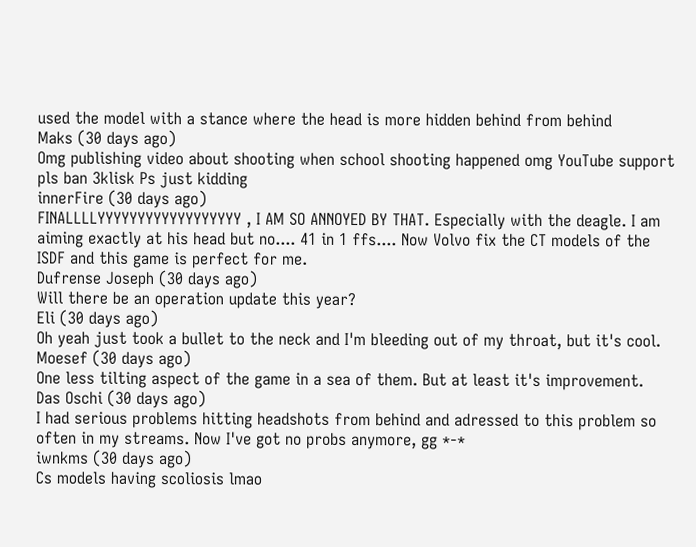used the model with a stance where the head is more hidden behind from behind
Maks (30 days ago)
Omg publishing video about shooting when school shooting happened omg YouTube support pls ban 3klisk Ps just kidding
innerFire (30 days ago)
FINALLLLYYYYYYYYYYYYYYYYYY , I AM SO ANNOYED BY THAT. Especially with the deagle. I am aiming exactly at his head but no.... 41 in 1 ffs.... Now Volvo fix the CT models of the ISDF and this game is perfect for me.
Dufrense Joseph (30 days ago)
Will there be an operation update this year?
Eli (30 days ago)
Oh yeah just took a bullet to the neck and I'm bleeding out of my throat, but it's cool.
Moesef (30 days ago)
One less tilting aspect of the game in a sea of them. But at least it's improvement.
Das Oschi (30 days ago)
I had serious problems hitting headshots from behind and adressed to this problem so often in my streams. Now I've got no probs anymore, gg *-*
iwnkms (30 days ago)
Cs models having scoliosis lmao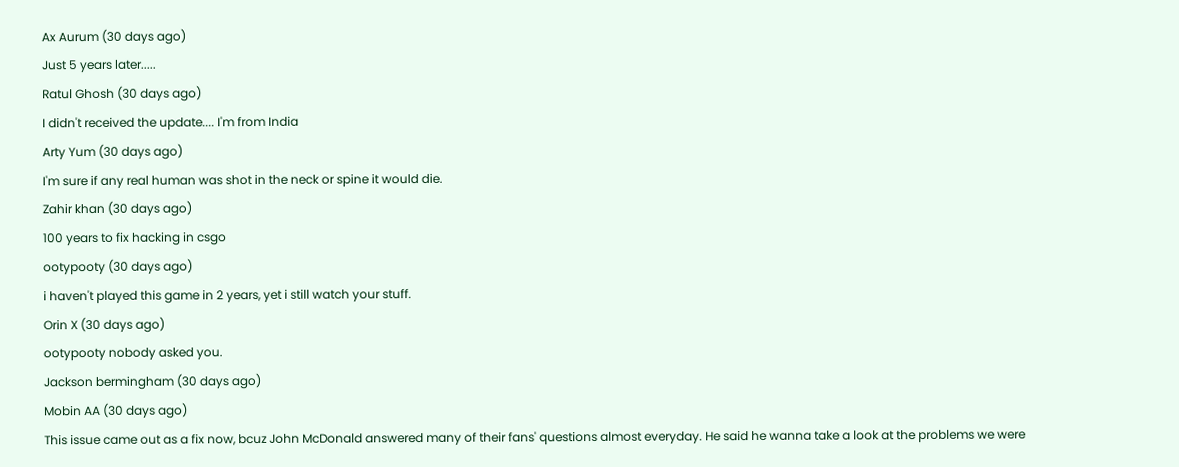Ax Aurum (30 days ago)
Just 5 years later.....
Ratul Ghosh (30 days ago)
I didn't received the update.... I'm from India
Arty Yum (30 days ago)
I'm sure if any real human was shot in the neck or spine it would die.
Zahir khan (30 days ago)
100 years to fix hacking in csgo
ootypooty (30 days ago)
i haven't played this game in 2 years, yet i still watch your stuff.
Orin X (30 days ago)
ootypooty nobody asked you.
Jackson bermingham (30 days ago)
Mobin AA (30 days ago)
This issue came out as a fix now, bcuz John McDonald answered many of their fans' questions almost everyday. He said he wanna take a look at the problems we were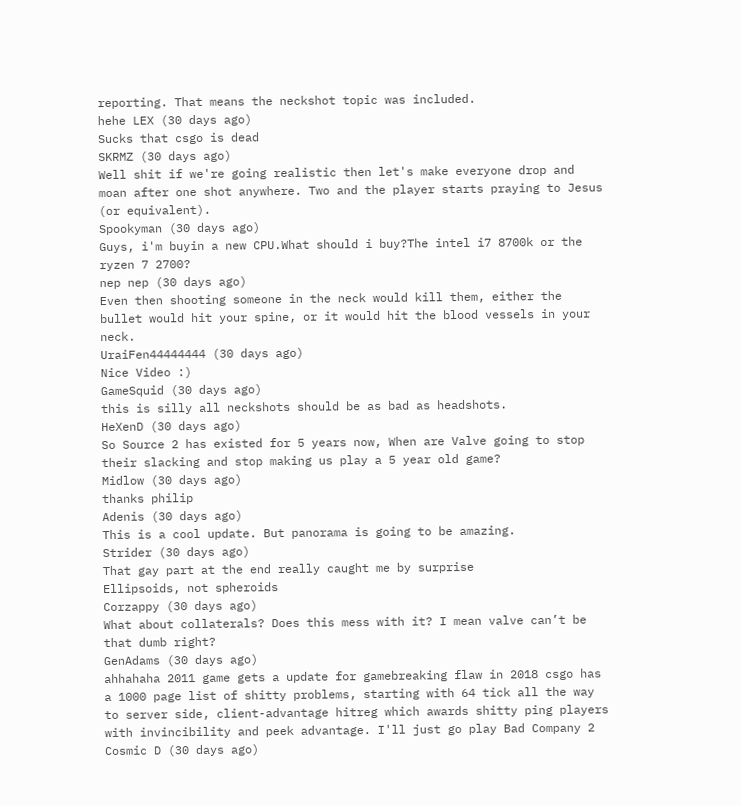reporting. That means the neckshot topic was included.
hehe LEX (30 days ago)
Sucks that csgo is dead
SKRMZ (30 days ago)
Well shit if we're going realistic then let's make everyone drop and moan after one shot anywhere. Two and the player starts praying to Jesus (or equivalent).
Spookyman (30 days ago)
Guys, i'm buyin a new CPU.What should i buy?The intel i7 8700k or the ryzen 7 2700?
nep nep (30 days ago)
Even then shooting someone in the neck would kill them, either the bullet would hit your spine, or it would hit the blood vessels in your neck.
UraiFen44444444 (30 days ago)
Nice Video :)
GameSquid (30 days ago)
this is silly all neckshots should be as bad as headshots.
HeXenD (30 days ago)
So Source 2 has existed for 5 years now, When are Valve going to stop their slacking and stop making us play a 5 year old game?
Midlow (30 days ago)
thanks philip
Adenis (30 days ago)
This is a cool update. But panorama is going to be amazing.
Strider (30 days ago)
That gay part at the end really caught me by surprise
Ellipsoids, not spheroids
Corzappy (30 days ago)
What about collaterals? Does this mess with it? I mean valve can’t be that dumb right?
GenAdams (30 days ago)
ahhahaha 2011 game gets a update for gamebreaking flaw in 2018 csgo has a 1000 page list of shitty problems, starting with 64 tick all the way to server side, client-advantage hitreg which awards shitty ping players with invincibility and peek advantage. I'll just go play Bad Company 2
Cosmic D (30 days ago)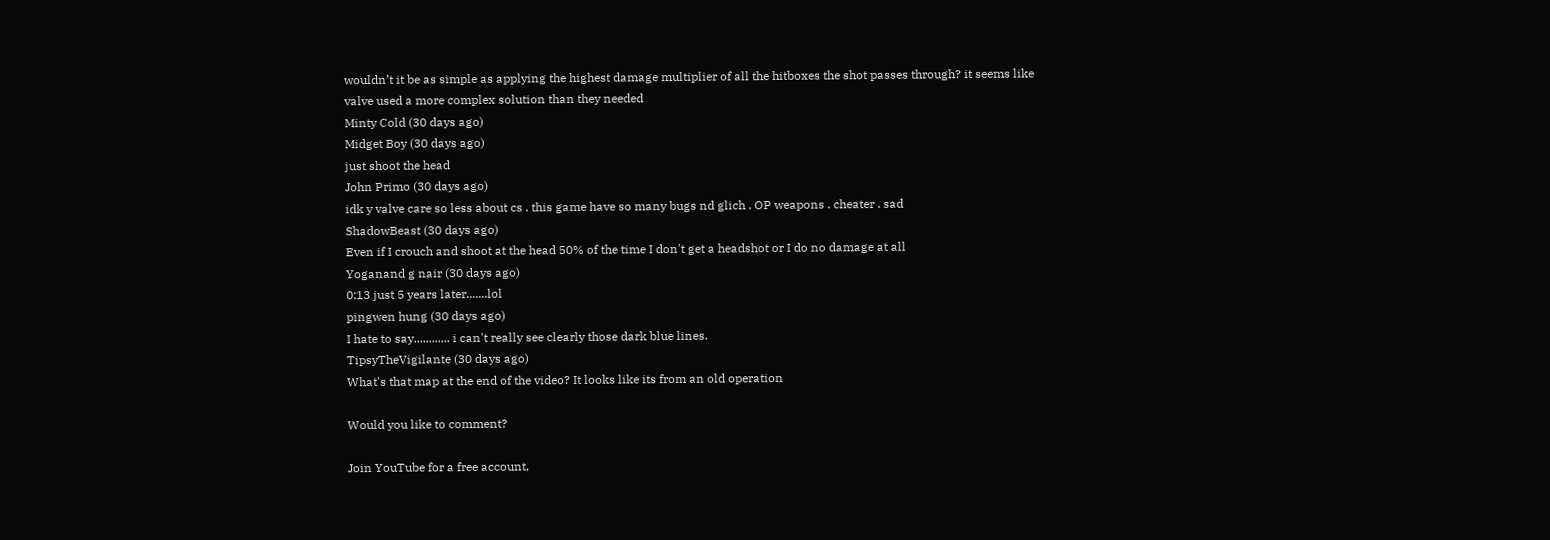wouldn’t it be as simple as applying the highest damage multiplier of all the hitboxes the shot passes through? it seems like valve used a more complex solution than they needed
Minty Cold (30 days ago)
Midget Boy (30 days ago)
just shoot the head
John Primo (30 days ago)
idk y valve care so less about cs . this game have so many bugs nd glich . OP weapons . cheater . sad
ShadowBeast (30 days ago)
Even if I crouch and shoot at the head 50% of the time I don't get a headshot or I do no damage at all
Yoganand g nair (30 days ago)
0:13 just 5 years later.......lol
pingwen hung (30 days ago)
I hate to say............ i can't really see clearly those dark blue lines.
TipsyTheVigilante (30 days ago)
What's that map at the end of the video? It looks like its from an old operation

Would you like to comment?

Join YouTube for a free account,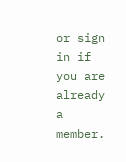or sign in if you are already a member.